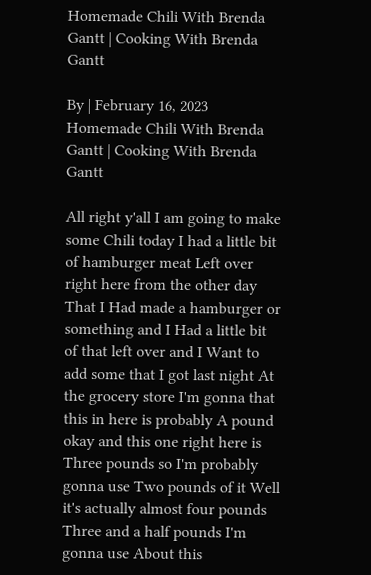Homemade Chili With Brenda Gantt | Cooking With Brenda Gantt

By | February 16, 2023
Homemade Chili With Brenda Gantt | Cooking With Brenda Gantt

All right y'all I am going to make some Chili today I had a little bit of hamburger meat Left over right here from the other day That I Had made a hamburger or something and I Had a little bit of that left over and I Want to add some that I got last night At the grocery store I'm gonna that this in here is probably A pound okay and this one right here is Three pounds so I'm probably gonna use Two pounds of it Well it's actually almost four pounds Three and a half pounds I'm gonna use About this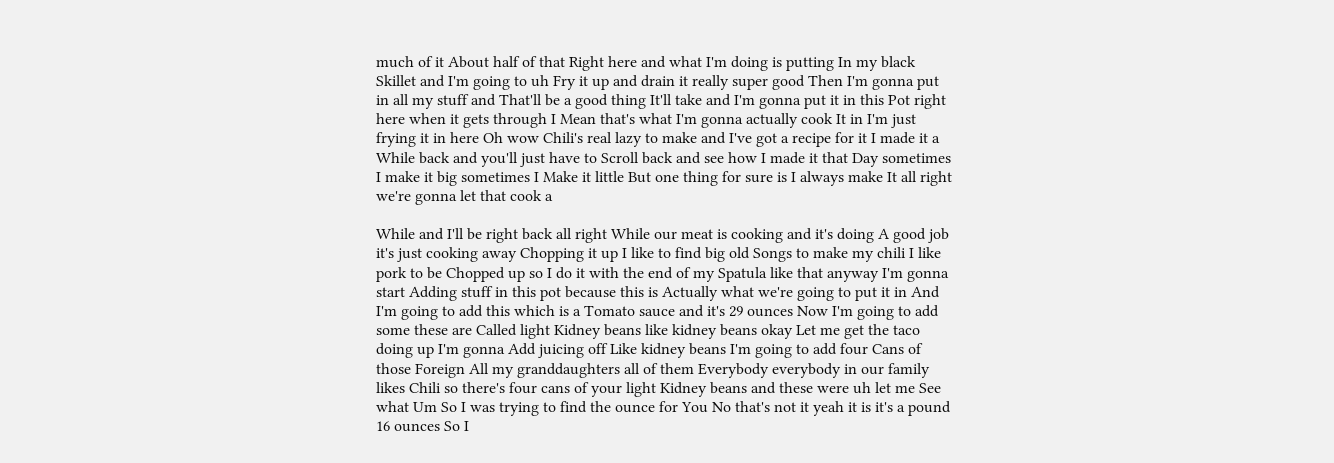much of it About half of that Right here and what I'm doing is putting In my black Skillet and I'm going to uh Fry it up and drain it really super good Then I'm gonna put in all my stuff and That'll be a good thing It'll take and I'm gonna put it in this Pot right here when it gets through I Mean that's what I'm gonna actually cook It in I'm just frying it in here Oh wow Chili's real lazy to make and I've got a recipe for it I made it a While back and you'll just have to Scroll back and see how I made it that Day sometimes I make it big sometimes I Make it little But one thing for sure is I always make It all right we're gonna let that cook a

While and I'll be right back all right While our meat is cooking and it's doing A good job it's just cooking away Chopping it up I like to find big old Songs to make my chili I like pork to be Chopped up so I do it with the end of my Spatula like that anyway I'm gonna start Adding stuff in this pot because this is Actually what we're going to put it in And I'm going to add this which is a Tomato sauce and it's 29 ounces Now I'm going to add some these are Called light Kidney beans like kidney beans okay Let me get the taco doing up I'm gonna Add juicing off Like kidney beans I'm going to add four Cans of those Foreign All my granddaughters all of them Everybody everybody in our family likes Chili so there's four cans of your light Kidney beans and these were uh let me See what Um So I was trying to find the ounce for You No that's not it yeah it is it's a pound 16 ounces So I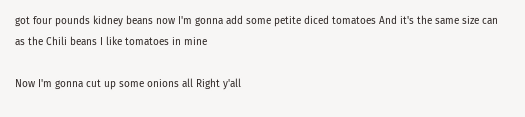got four pounds kidney beans now I'm gonna add some petite diced tomatoes And it's the same size can as the Chili beans I like tomatoes in mine

Now I'm gonna cut up some onions all Right y'all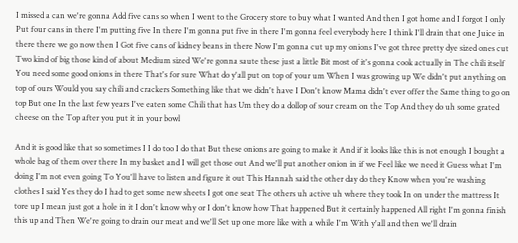I missed a can we're gonna Add five cans so when I went to the Grocery store to buy what I wanted And then I got home and I forgot I only Put four cans in there I'm putting five In there I'm gonna put five in there I'm gonna feel everybody here I think I'll drain that one Juice in there there we go now then I Got five cans of kidney beans in there Now I'm gonna cut up my onions I've got three pretty dye sized ones cut Two kind of big those kind of about Medium sized We're gonna saute these just a little Bit most of it's gonna cook actually in The chili itself You need some good onions in there That's for sure What do y'all put on top of your um When I was growing up We didn't put anything on top of ours Would you say chili and crackers Something like that we didn't have I Don't know Mama didn't ever offer the Same thing to go on top But one In the last few years I've eaten some Chili that has Um they do a dollop of sour cream on the Top And they do uh some grated cheese on the Top after you put it in your bowl

And it is good like that so sometimes I I do too I do that But these onions are going to make it And if it looks like this is not enough I bought a whole bag of them over there In my basket and I will get those out And we'll put another onion in if we Feel like we need it Guess what I'm doing I'm not even going To You'll have to listen and figure it out This Hannah said the other day do they Know when you're washing clothes I said Yes they do I had to get some new sheets I got one seat The others uh active uh where they took In on under the mattress It tore up I mean just got a hole in it I don't know why or I don't know how That happened But it certainly happened All right I'm gonna finish this up and Then We're going to drain our meat and we'll Set up one more like with a while I'm With y'all and then we'll drain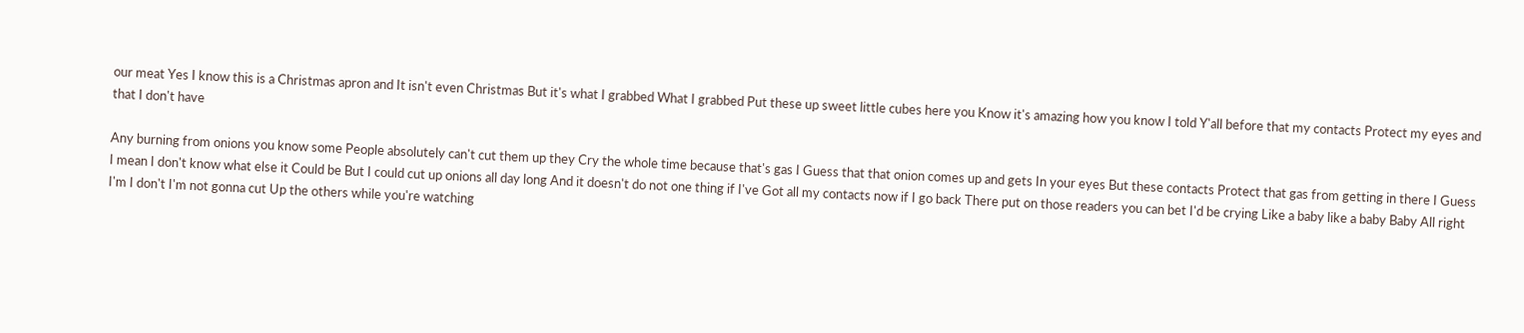our meat Yes I know this is a Christmas apron and It isn't even Christmas But it's what I grabbed What I grabbed Put these up sweet little cubes here you Know it's amazing how you know I told Y'all before that my contacts Protect my eyes and that I don't have

Any burning from onions you know some People absolutely can't cut them up they Cry the whole time because that's gas I Guess that that onion comes up and gets In your eyes But these contacts Protect that gas from getting in there I Guess I mean I don't know what else it Could be But I could cut up onions all day long And it doesn't do not one thing if I've Got all my contacts now if I go back There put on those readers you can bet I'd be crying Like a baby like a baby Baby All right I'm I don't I'm not gonna cut Up the others while you're watching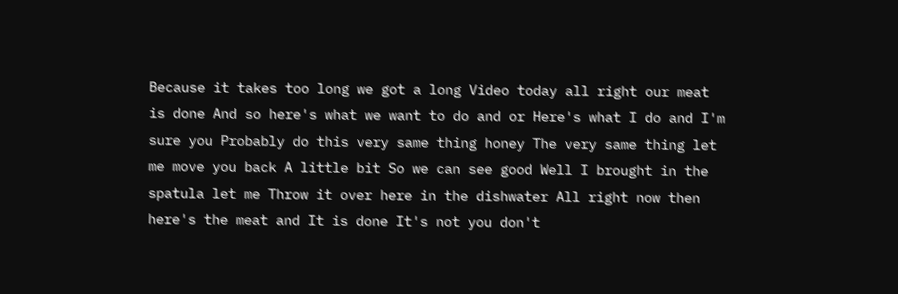Because it takes too long we got a long Video today all right our meat is done And so here's what we want to do and or Here's what I do and I'm sure you Probably do this very same thing honey The very same thing let me move you back A little bit So we can see good Well I brought in the spatula let me Throw it over here in the dishwater All right now then here's the meat and It is done It's not you don't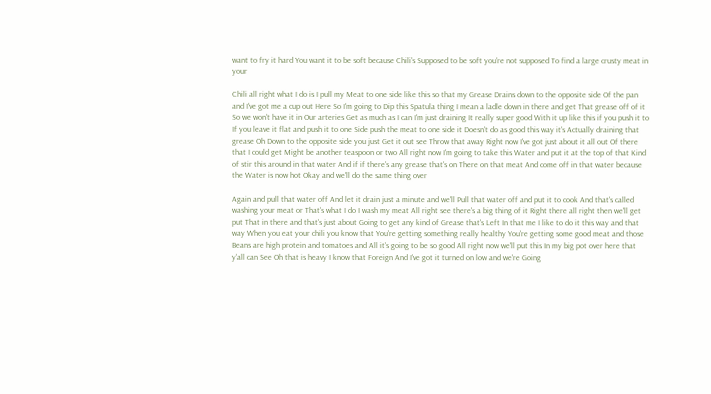want to fry it hard You want it to be soft because Chili's Supposed to be soft you're not supposed To find a large crusty meat in your

Chili all right what I do is I pull my Meat to one side like this so that my Grease Drains down to the opposite side Of the pan and I've got me a cup out Here So I'm going to Dip this Spatula thing I mean a ladle down in there and get That grease off of it So we won't have it in Our arteries Get as much as I can I'm just draining It really super good With it up like this if you push it to If you leave it flat and push it to one Side push the meat to one side it Doesn't do as good this way it's Actually draining that grease Oh Down to the opposite side you just Get it out see Throw that away Right now I've got just about it all out Of there that I could get Might be another teaspoon or two All right now I'm going to take this Water and put it at the top of that Kind of stir this around in that water And if if there's any grease that's on There on that meat And come off in that water because the Water is now hot Okay and we'll do the same thing over

Again and pull that water off And let it drain just a minute and we'll Pull that water off and put it to cook And that's called washing your meat or That's what I do I wash my meat All right see there's a big thing of it Right there all right then we'll get put That in there and that's just about Going to get any kind of Grease that's Left In that me I like to do it this way and that way When you eat your chili you know that You're getting something really healthy You're getting some good meat and those Beans are high protein and tomatoes and All it's going to be so good All right now we'll put this In my big pot over here that y'all can See Oh that is heavy I know that Foreign And I've got it turned on low and we're Going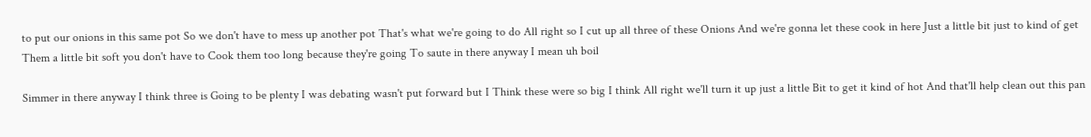to put our onions in this same pot So we don't have to mess up another pot That's what we're going to do All right so I cut up all three of these Onions And we're gonna let these cook in here Just a little bit just to kind of get Them a little bit soft you don't have to Cook them too long because they're going To saute in there anyway I mean uh boil

Simmer in there anyway I think three is Going to be plenty I was debating wasn't put forward but I Think these were so big I think All right we'll turn it up just a little Bit to get it kind of hot And that'll help clean out this pan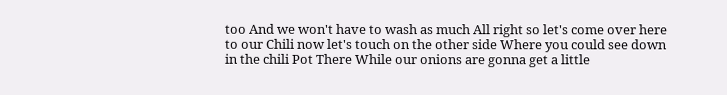too And we won't have to wash as much All right so let's come over here to our Chili now let's touch on the other side Where you could see down in the chili Pot There While our onions are gonna get a little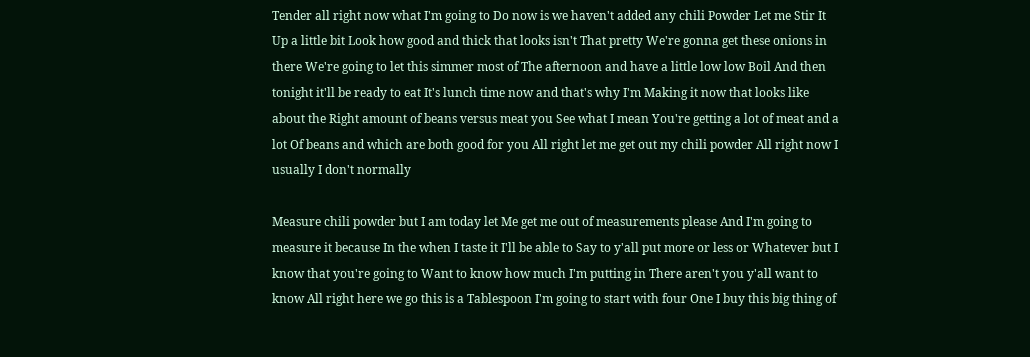Tender all right now what I'm going to Do now is we haven't added any chili Powder Let me Stir It Up a little bit Look how good and thick that looks isn't That pretty We're gonna get these onions in there We're going to let this simmer most of The afternoon and have a little low low Boil And then tonight it'll be ready to eat It's lunch time now and that's why I'm Making it now that looks like about the Right amount of beans versus meat you See what I mean You're getting a lot of meat and a lot Of beans and which are both good for you All right let me get out my chili powder All right now I usually I don't normally

Measure chili powder but I am today let Me get me out of measurements please And I'm going to measure it because In the when I taste it I'll be able to Say to y'all put more or less or Whatever but I know that you're going to Want to know how much I'm putting in There aren't you y'all want to know All right here we go this is a Tablespoon I'm going to start with four One I buy this big thing of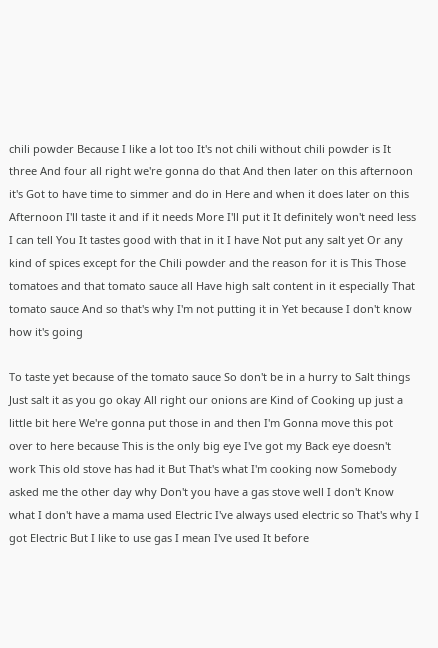chili powder Because I like a lot too It's not chili without chili powder is It three And four all right we're gonna do that And then later on this afternoon it's Got to have time to simmer and do in Here and when it does later on this Afternoon I'll taste it and if it needs More I'll put it It definitely won't need less I can tell You It tastes good with that in it I have Not put any salt yet Or any kind of spices except for the Chili powder and the reason for it is This Those tomatoes and that tomato sauce all Have high salt content in it especially That tomato sauce And so that's why I'm not putting it in Yet because I don't know how it's going

To taste yet because of the tomato sauce So don't be in a hurry to Salt things Just salt it as you go okay All right our onions are Kind of Cooking up just a little bit here We're gonna put those in and then I'm Gonna move this pot over to here because This is the only big eye I've got my Back eye doesn't work This old stove has had it But That's what I'm cooking now Somebody asked me the other day why Don't you have a gas stove well I don't Know what I don't have a mama used Electric I've always used electric so That's why I got Electric But I like to use gas I mean I've used It before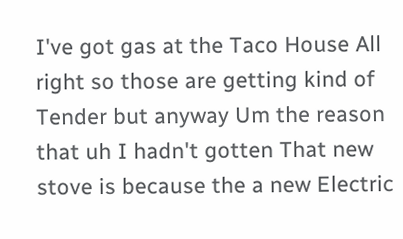I've got gas at the Taco House All right so those are getting kind of Tender but anyway Um the reason that uh I hadn't gotten That new stove is because the a new Electric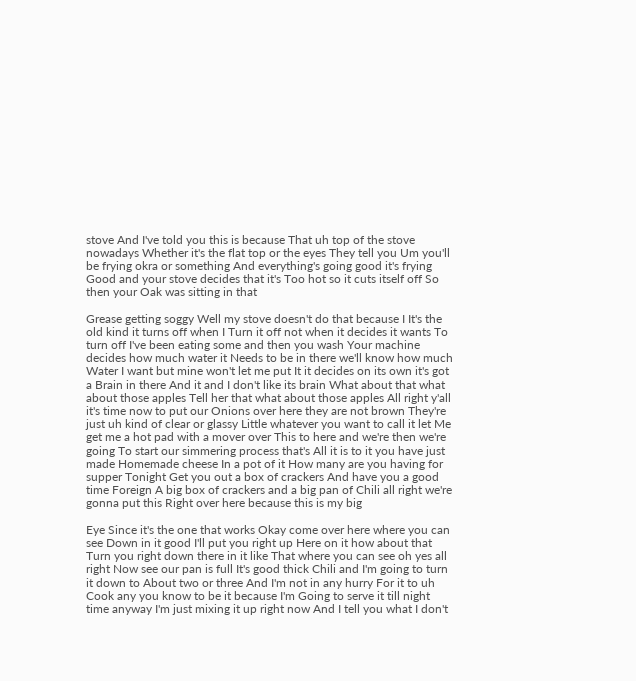stove And I've told you this is because That uh top of the stove nowadays Whether it's the flat top or the eyes They tell you Um you'll be frying okra or something And everything's going good it's frying Good and your stove decides that it's Too hot so it cuts itself off So then your Oak was sitting in that

Grease getting soggy Well my stove doesn't do that because I It's the old kind it turns off when I Turn it off not when it decides it wants To turn off I've been eating some and then you wash Your machine decides how much water it Needs to be in there we'll know how much Water I want but mine won't let me put It it decides on its own it's got a Brain in there And it and I don't like its brain What about that what about those apples Tell her that what about those apples All right y'all it's time now to put our Onions over here they are not brown They're just uh kind of clear or glassy Little whatever you want to call it let Me get me a hot pad with a mover over This to here and we're then we're going To start our simmering process that's All it is to it you have just made Homemade cheese In a pot of it How many are you having for supper Tonight Get you out a box of crackers And have you a good time Foreign A big box of crackers and a big pan of Chili all right we're gonna put this Right over here because this is my big

Eye Since it's the one that works Okay come over here where you can see Down in it good I'll put you right up Here on it how about that Turn you right down there in it like That where you can see oh yes all right Now see our pan is full It's good thick Chili and I'm going to turn it down to About two or three And I'm not in any hurry For it to uh Cook any you know to be it because I'm Going to serve it till night time anyway I'm just mixing it up right now And I tell you what I don't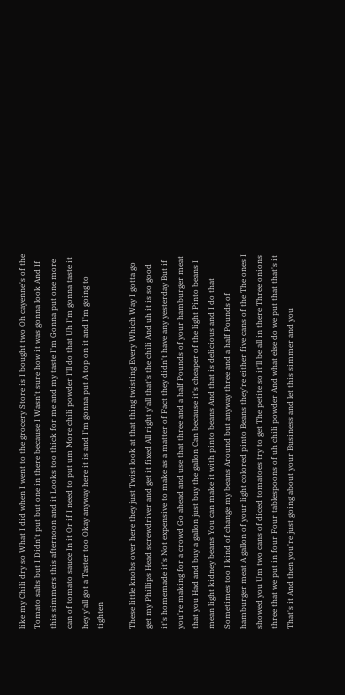like my Chili dry so What I did when I went to the grocery Store is I bought two Oh cayenne's of the Tomato salts but I Didn't put but one in there because I Wasn't sure how it was gonna look And If this simmers this afternoon and it Looks too thick for me and my taste I'm Gonna put one more can of tomato sauce In it Or if I need to put um More chili powder I'll do that Uh I'm gonna taste it hey y'all got a Taster too Okay anyway here it is and I'm gonna put A top on it and I'm going to tighten

These little knobs over here they just Twist look at that thing twisting Every Which Way I gotta go get my Phillips Head screwdriver and get it fixed All right y'all that's the chili And uh it is so good it's homemade it's Not expensive to make as a matter of Fact they didn't have any yesterday But if you're making for a crowd Go ahead and use that three and a half Pounds of your hamburger meat that you Had and buy a gallon just buy the gallon Can because it's cheaper of the light Pinto beans I mean light kidney beans You can make it with pinto beans And that is delicious and I do that Sometimes too I kind of change my beans Around but anyway three and a half Pounds of hamburger meat A gallon of your light colored pinto Beans they're either five cans of the The ones I showed you Um two cans of diced tomatoes try to get The petite so it'll be all in there Three onions three that we put in four Four tablespoons of uh chili powder And what else do we put that that's it That's it And then you're just going about your Business and let this simmer and you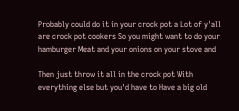Probably could do it in your crock pot a Lot of y'all are crock pot cookers So you might want to do your hamburger Meat and your onions on your stove and

Then just throw it all in the crock pot With everything else but you'd have to Have a big old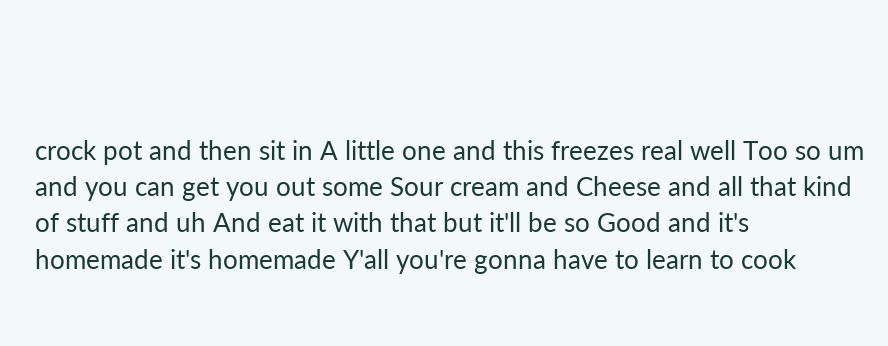crock pot and then sit in A little one and this freezes real well Too so um and you can get you out some Sour cream and Cheese and all that kind of stuff and uh And eat it with that but it'll be so Good and it's homemade it's homemade Y'all you're gonna have to learn to cook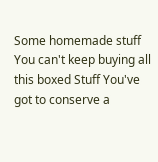Some homemade stuff You can't keep buying all this boxed Stuff You've got to conserve a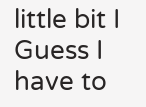little bit I Guess I have to